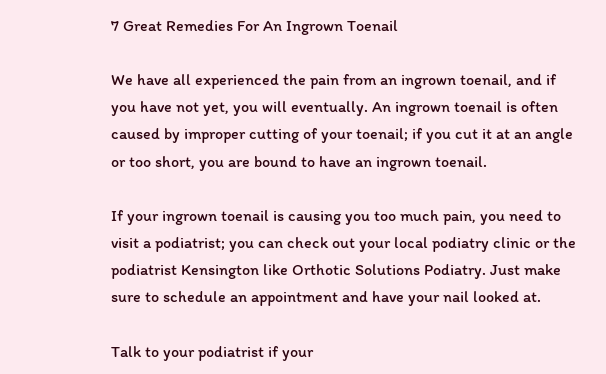7 Great Remedies For An Ingrown Toenail

We have all experienced the pain from an ingrown toenail, and if you have not yet, you will eventually. An ingrown toenail is often caused by improper cutting of your toenail; if you cut it at an angle or too short, you are bound to have an ingrown toenail.

If your ingrown toenail is causing you too much pain, you need to visit a podiatrist; you can check out your local podiatry clinic or the podiatrist Kensington like Orthotic Solutions Podiatry. Just make sure to schedule an appointment and have your nail looked at.

Talk to your podiatrist if your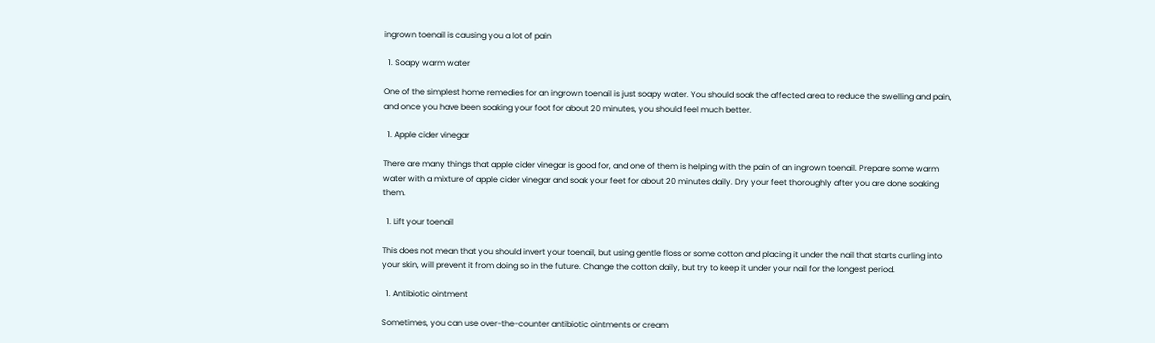ingrown toenail is causing you a lot of pain

  1. Soapy warm water

One of the simplest home remedies for an ingrown toenail is just soapy water. You should soak the affected area to reduce the swelling and pain, and once you have been soaking your foot for about 20 minutes, you should feel much better.

  1. Apple cider vinegar

There are many things that apple cider vinegar is good for, and one of them is helping with the pain of an ingrown toenail. Prepare some warm water with a mixture of apple cider vinegar and soak your feet for about 20 minutes daily. Dry your feet thoroughly after you are done soaking them.

  1. Lift your toenail

This does not mean that you should invert your toenail, but using gentle floss or some cotton and placing it under the nail that starts curling into your skin, will prevent it from doing so in the future. Change the cotton daily, but try to keep it under your nail for the longest period.

  1. Antibiotic ointment

Sometimes, you can use over-the-counter antibiotic ointments or cream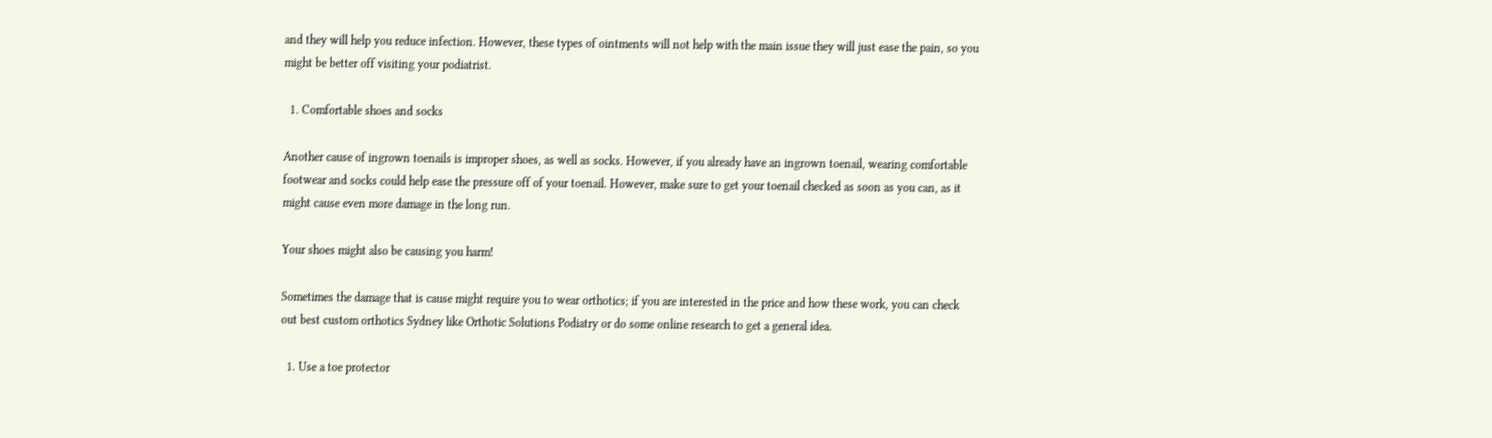and they will help you reduce infection. However, these types of ointments will not help with the main issue they will just ease the pain, so you might be better off visiting your podiatrist.

  1. Comfortable shoes and socks

Another cause of ingrown toenails is improper shoes, as well as socks. However, if you already have an ingrown toenail, wearing comfortable footwear and socks could help ease the pressure off of your toenail. However, make sure to get your toenail checked as soon as you can, as it might cause even more damage in the long run.

Your shoes might also be causing you harm!

Sometimes the damage that is cause might require you to wear orthotics; if you are interested in the price and how these work, you can check out best custom orthotics Sydney like Orthotic Solutions Podiatry or do some online research to get a general idea.

  1. Use a toe protector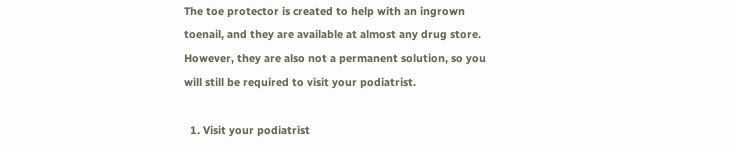The toe protector is created to help with an ingrown toenail, and they are available at almost any drug store. However, they are also not a permanent solution, so you will still be required to visit your podiatrist.

  1. Visit your podiatrist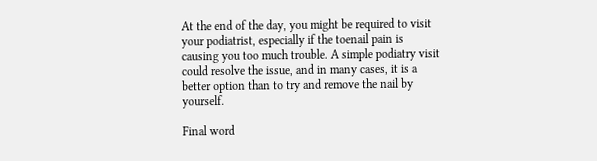At the end of the day, you might be required to visit your podiatrist, especially if the toenail pain is causing you too much trouble. A simple podiatry visit could resolve the issue, and in many cases, it is a better option than to try and remove the nail by yourself.

Final word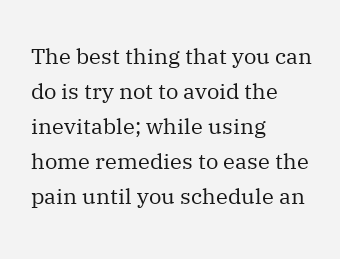The best thing that you can do is try not to avoid the inevitable; while using home remedies to ease the pain until you schedule an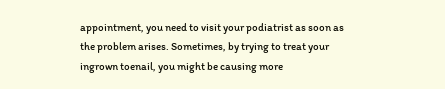appointment, you need to visit your podiatrist as soon as the problem arises. Sometimes, by trying to treat your ingrown toenail, you might be causing more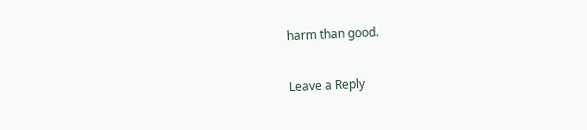harm than good.

Leave a Reply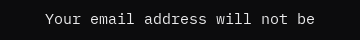Your email address will not be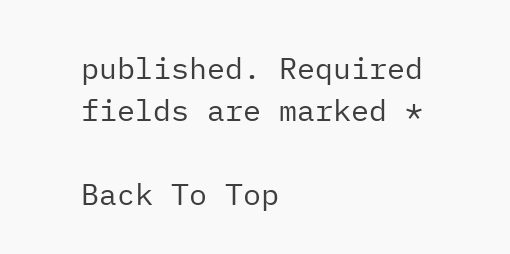published. Required fields are marked *

Back To Top